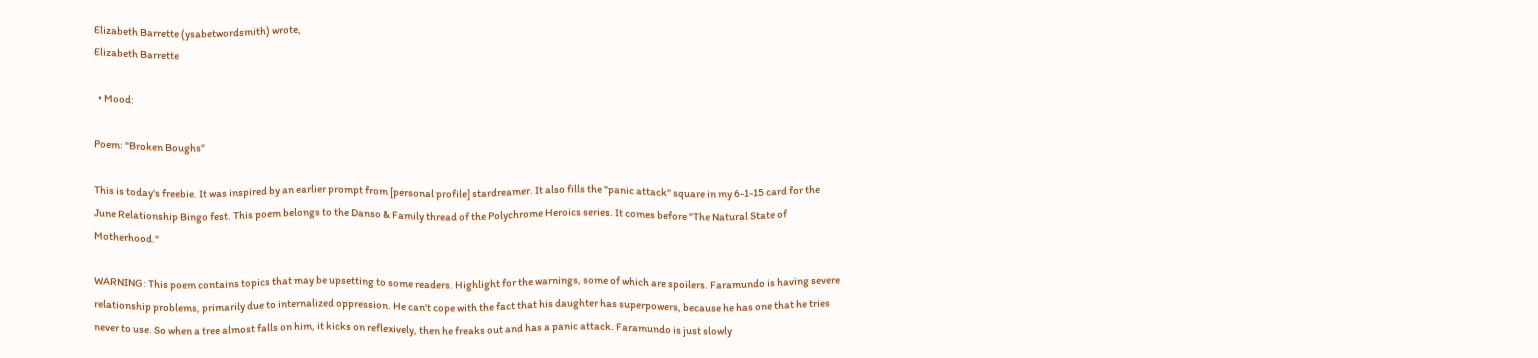Elizabeth Barrette (ysabetwordsmith) wrote,
Elizabeth Barrette

  • Mood:

Poem: "Broken Boughs"

This is today's freebie. It was inspired by an earlier prompt from [personal profile] stardreamer. It also fills the "panic attack" square in my 6-1-15 card for the June Relationship Bingo fest. This poem belongs to the Danso & Family thread of the Polychrome Heroics series. It comes before "The Natural State of Motherhood."

WARNING: This poem contains topics that may be upsetting to some readers. Highlight for the warnings, some of which are spoilers. Faramundo is having severe relationship problems, primarily due to internalized oppression. He can't cope with the fact that his daughter has superpowers, because he has one that he tries never to use. So when a tree almost falls on him, it kicks on reflexively, then he freaks out and has a panic attack. Faramundo is just slowly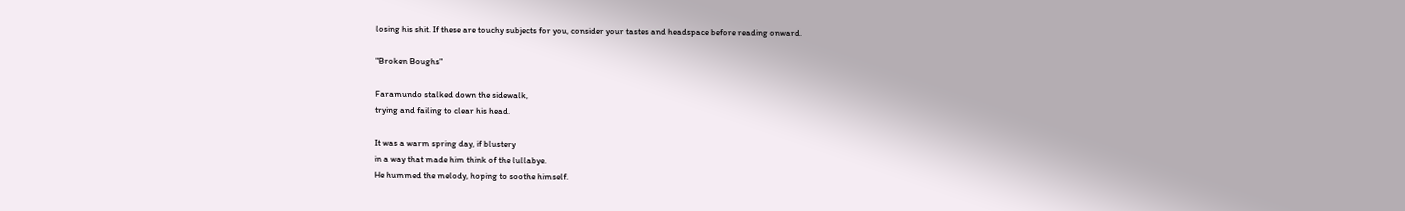losing his shit. If these are touchy subjects for you, consider your tastes and headspace before reading onward.

"Broken Boughs"

Faramundo stalked down the sidewalk,
trying and failing to clear his head.

It was a warm spring day, if blustery
in a way that made him think of the lullabye.
He hummed the melody, hoping to soothe himself.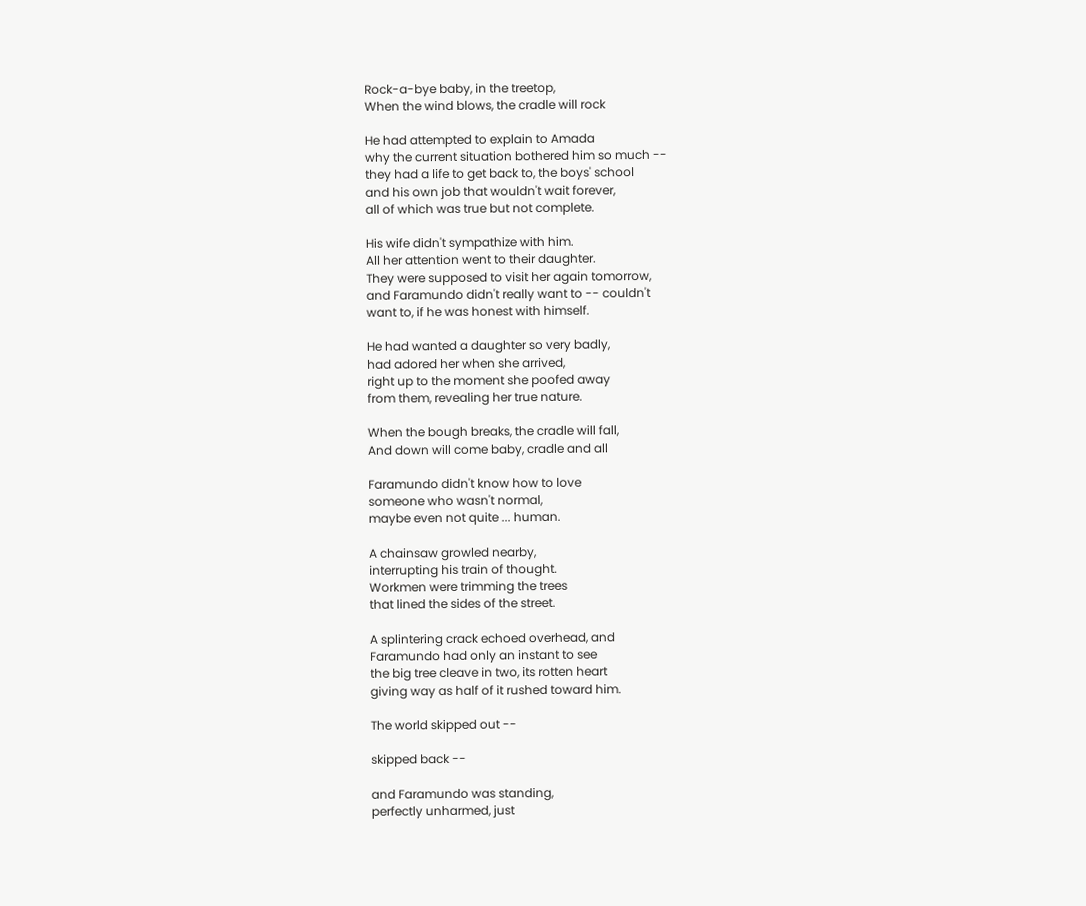Rock-a-bye baby, in the treetop,
When the wind blows, the cradle will rock

He had attempted to explain to Amada
why the current situation bothered him so much --
they had a life to get back to, the boys' school
and his own job that wouldn't wait forever,
all of which was true but not complete.

His wife didn't sympathize with him.
All her attention went to their daughter.
They were supposed to visit her again tomorrow,
and Faramundo didn't really want to -- couldn't
want to, if he was honest with himself.

He had wanted a daughter so very badly,
had adored her when she arrived,
right up to the moment she poofed away
from them, revealing her true nature.

When the bough breaks, the cradle will fall,
And down will come baby, cradle and all

Faramundo didn't know how to love
someone who wasn't normal,
maybe even not quite ... human.

A chainsaw growled nearby,
interrupting his train of thought.
Workmen were trimming the trees
that lined the sides of the street.

A splintering crack echoed overhead, and
Faramundo had only an instant to see
the big tree cleave in two, its rotten heart
giving way as half of it rushed toward him.

The world skipped out --

skipped back --

and Faramundo was standing,
perfectly unharmed, just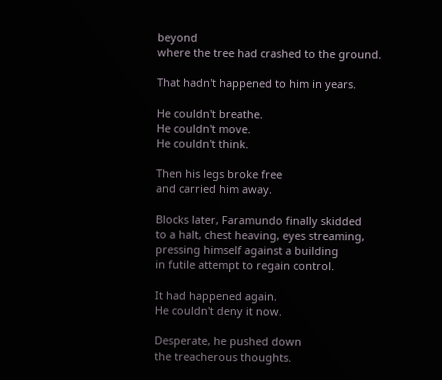beyond
where the tree had crashed to the ground.

That hadn't happened to him in years.

He couldn't breathe.
He couldn't move.
He couldn't think.

Then his legs broke free
and carried him away.

Blocks later, Faramundo finally skidded
to a halt, chest heaving, eyes streaming,
pressing himself against a building
in futile attempt to regain control.

It had happened again.
He couldn't deny it now.

Desperate, he pushed down
the treacherous thoughts.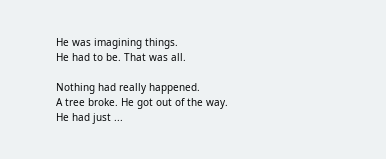He was imagining things.
He had to be. That was all.

Nothing had really happened.
A tree broke. He got out of the way.
He had just ...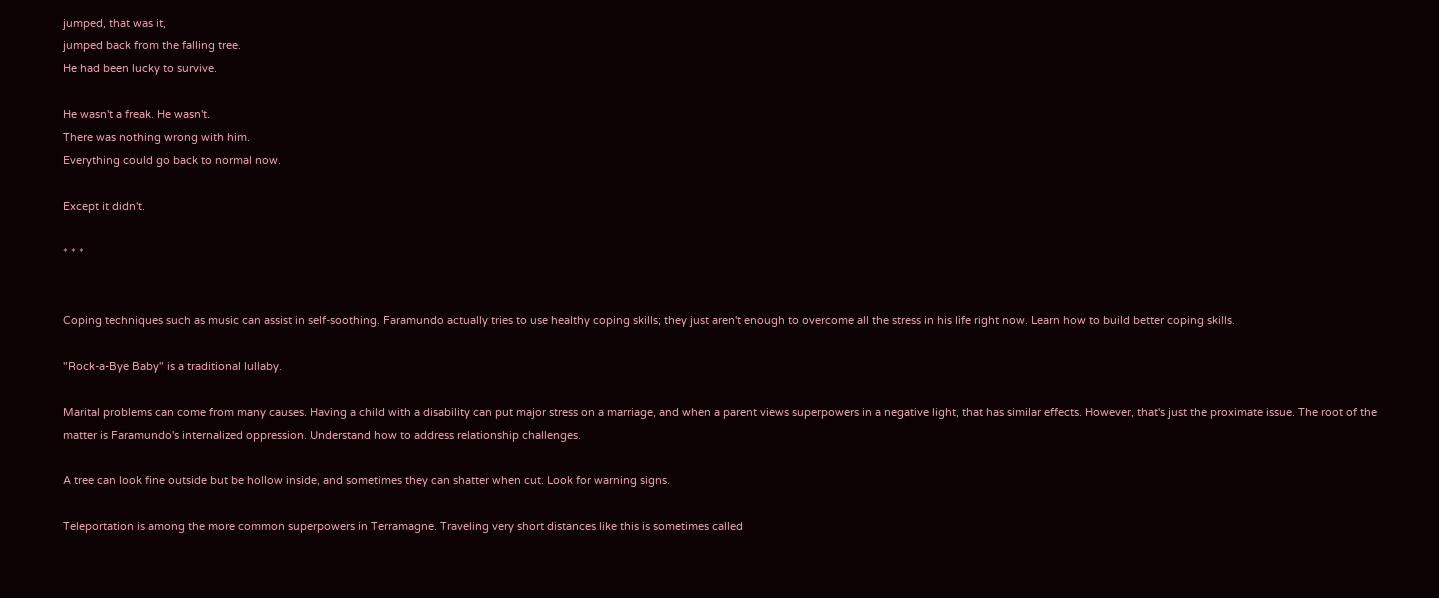jumped, that was it,
jumped back from the falling tree.
He had been lucky to survive.

He wasn't a freak. He wasn't.
There was nothing wrong with him.
Everything could go back to normal now.

Except it didn't.

* * *


Coping techniques such as music can assist in self-soothing. Faramundo actually tries to use healthy coping skills; they just aren't enough to overcome all the stress in his life right now. Learn how to build better coping skills.

"Rock-a-Bye Baby" is a traditional lullaby.

Marital problems can come from many causes. Having a child with a disability can put major stress on a marriage, and when a parent views superpowers in a negative light, that has similar effects. However, that's just the proximate issue. The root of the matter is Faramundo's internalized oppression. Understand how to address relationship challenges.

A tree can look fine outside but be hollow inside, and sometimes they can shatter when cut. Look for warning signs.

Teleportation is among the more common superpowers in Terramagne. Traveling very short distances like this is sometimes called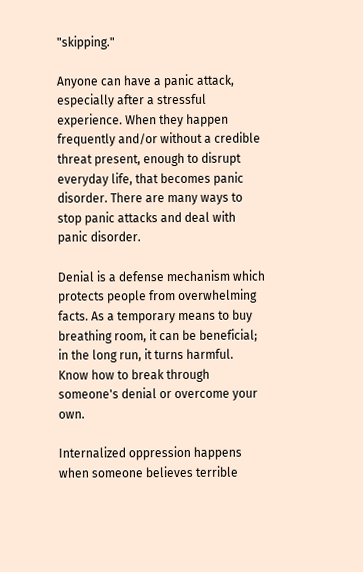"skipping."

Anyone can have a panic attack, especially after a stressful experience. When they happen frequently and/or without a credible threat present, enough to disrupt everyday life, that becomes panic disorder. There are many ways to stop panic attacks and deal with panic disorder.

Denial is a defense mechanism which protects people from overwhelming facts. As a temporary means to buy breathing room, it can be beneficial; in the long run, it turns harmful. Know how to break through someone's denial or overcome your own.

Internalized oppression happens when someone believes terrible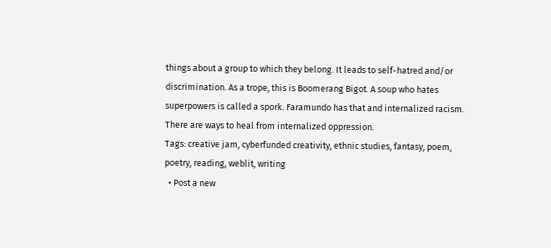things about a group to which they belong. It leads to self-hatred and/or discrimination. As a trope, this is Boomerang Bigot. A soup who hates superpowers is called a spork. Faramundo has that and internalized racism. There are ways to heal from internalized oppression.
Tags: creative jam, cyberfunded creativity, ethnic studies, fantasy, poem, poetry, reading, weblit, writing
  • Post a new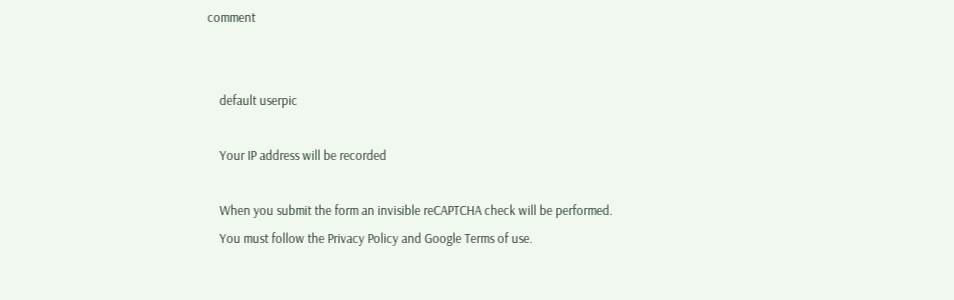comment


    default userpic

    Your IP address will be recorded

    When you submit the form an invisible reCAPTCHA check will be performed.
    You must follow the Privacy Policy and Google Terms of use.